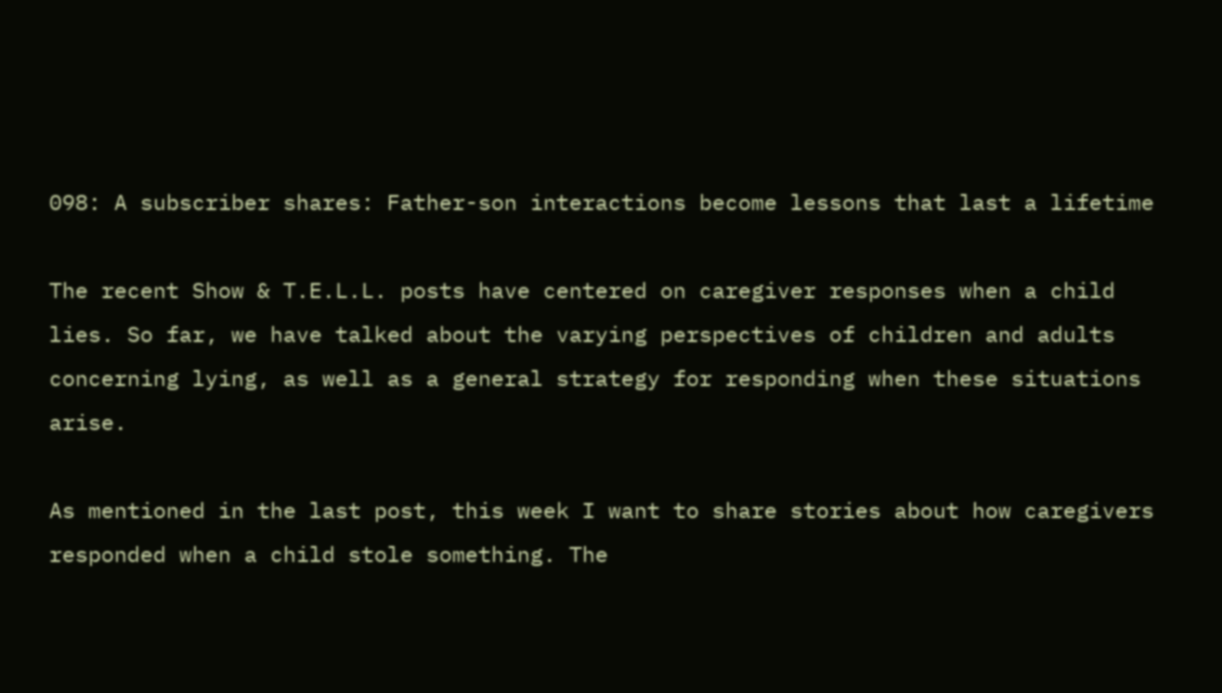098: A subscriber shares: Father-son interactions become lessons that last a lifetime

The recent Show & T.E.L.L. posts have centered on caregiver responses when a child lies. So far, we have talked about the varying perspectives of children and adults concerning lying, as well as a general strategy for responding when these situations arise.

As mentioned in the last post, this week I want to share stories about how caregivers responded when a child stole something. The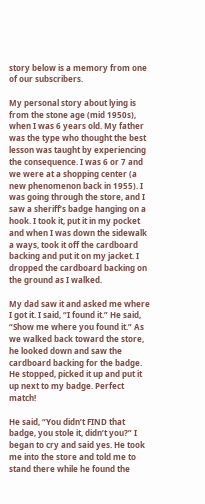story below is a memory from one of our subscribers.

My personal story about lying is from the stone age (mid 1950s), when I was 6 years old. My father was the type who thought the best lesson was taught by experiencing the consequence. I was 6 or 7 and we were at a shopping center (a new phenomenon back in 1955). I was going through the store, and I saw a sheriff’s badge hanging on a hook. I took it, put it in my pocket and when I was down the sidewalk a ways, took it off the cardboard backing and put it on my jacket. I dropped the cardboard backing on the ground as I walked.

My dad saw it and asked me where I got it. I said, “I found it.” He said, “Show me where you found it.” As we walked back toward the store, he looked down and saw the cardboard backing for the badge. He stopped, picked it up and put it up next to my badge. Perfect match!

He said, “You didn’t FIND that badge, you stole it, didn’t you?” I began to cry and said yes. He took me into the store and told me to stand there while he found the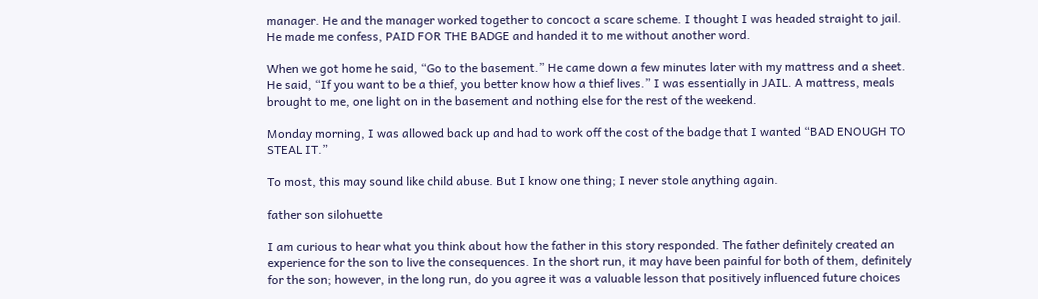manager. He and the manager worked together to concoct a scare scheme. I thought I was headed straight to jail. He made me confess, PAID FOR THE BADGE and handed it to me without another word.

When we got home he said, “Go to the basement.” He came down a few minutes later with my mattress and a sheet. He said, “If you want to be a thief, you better know how a thief lives.” I was essentially in JAIL. A mattress, meals brought to me, one light on in the basement and nothing else for the rest of the weekend.

Monday morning, I was allowed back up and had to work off the cost of the badge that I wanted “BAD ENOUGH TO STEAL IT.”

To most, this may sound like child abuse. But I know one thing; I never stole anything again.

father son silohuette

I am curious to hear what you think about how the father in this story responded. The father definitely created an experience for the son to live the consequences. In the short run, it may have been painful for both of them, definitely for the son; however, in the long run, do you agree it was a valuable lesson that positively influenced future choices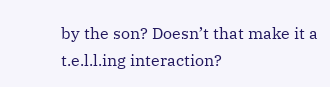by the son? Doesn’t that make it a t.e.l.l.ing interaction?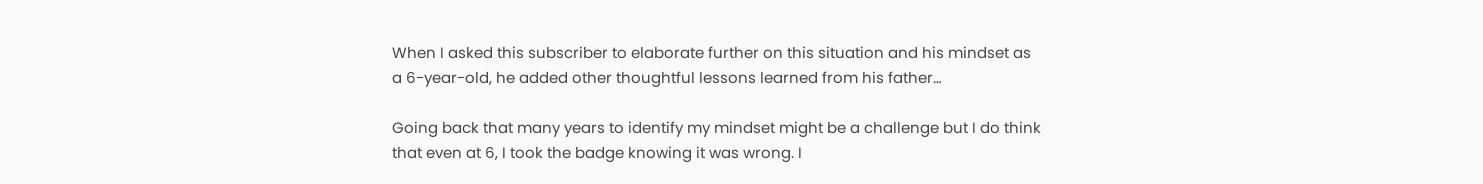When I asked this subscriber to elaborate further on this situation and his mindset as a 6-year-old, he added other thoughtful lessons learned from his father…

Going back that many years to identify my mindset might be a challenge but I do think that even at 6, I took the badge knowing it was wrong. I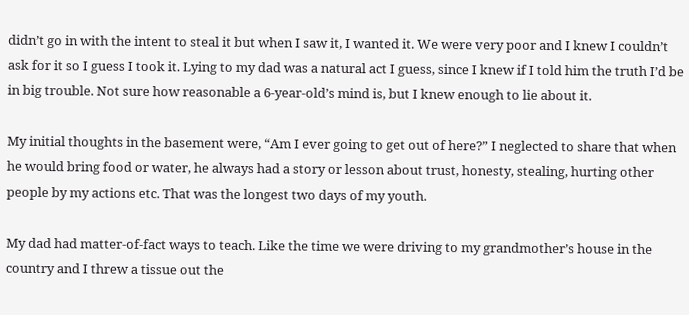didn’t go in with the intent to steal it but when I saw it, I wanted it. We were very poor and I knew I couldn’t ask for it so I guess I took it. Lying to my dad was a natural act I guess, since I knew if I told him the truth I’d be in big trouble. Not sure how reasonable a 6-year-old’s mind is, but I knew enough to lie about it.

My initial thoughts in the basement were, “Am I ever going to get out of here?” I neglected to share that when he would bring food or water, he always had a story or lesson about trust, honesty, stealing, hurting other people by my actions etc. That was the longest two days of my youth.

My dad had matter-of-fact ways to teach. Like the time we were driving to my grandmother’s house in the country and I threw a tissue out the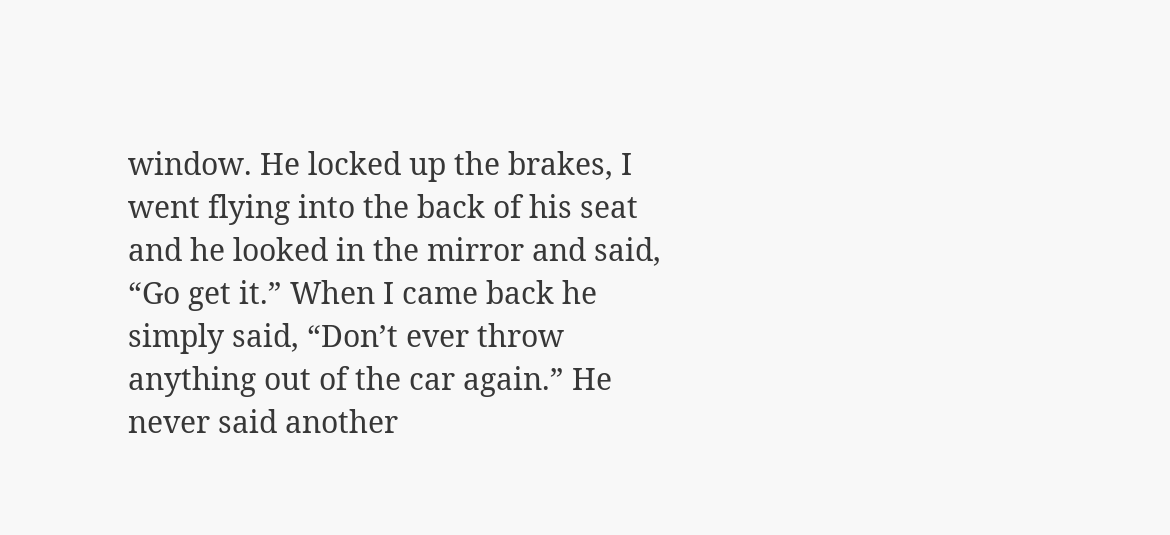window. He locked up the brakes, I went flying into the back of his seat and he looked in the mirror and said, “Go get it.” When I came back he simply said, “Don’t ever throw anything out of the car again.” He never said another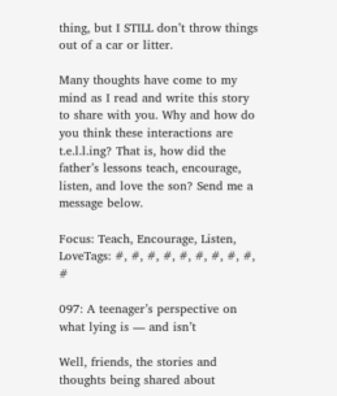thing, but I STILL don’t throw things out of a car or litter.

Many thoughts have come to my mind as I read and write this story to share with you. Why and how do you think these interactions are t.e.l.l.ing? That is, how did the father’s lessons teach, encourage, listen, and love the son? Send me a message below.

Focus: Teach, Encourage, Listen, LoveTags: #, #, #, #, #, #, #, #, #, #

097: A teenager’s perspective on what lying is — and isn’t

Well, friends, the stories and thoughts being shared about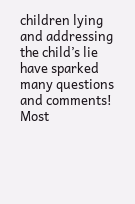children lying and addressing the child’s lie have sparked many questions and comments! Most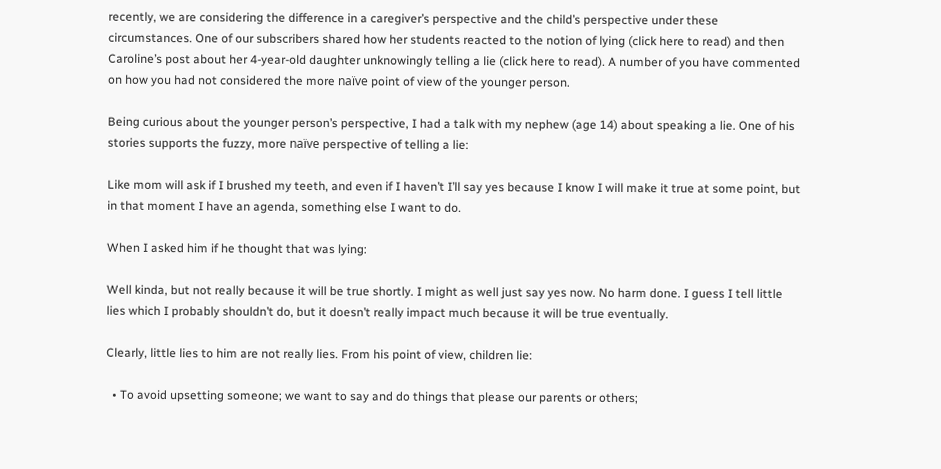recently, we are considering the difference in a caregiver’s perspective and the child’s perspective under these circumstances. One of our subscribers shared how her students reacted to the notion of lying (click here to read) and then Caroline’s post about her 4-year-old daughter unknowingly telling a lie (click here to read). A number of you have commented on how you had not considered the more naïve point of view of the younger person.

Being curious about the younger person’s perspective, I had a talk with my nephew (age 14) about speaking a lie. One of his stories supports the fuzzy, more naïve perspective of telling a lie:

Like mom will ask if I brushed my teeth, and even if I haven’t I’ll say yes because I know I will make it true at some point, but in that moment I have an agenda, something else I want to do.

When I asked him if he thought that was lying:

Well kinda, but not really because it will be true shortly. I might as well just say yes now. No harm done. I guess I tell little lies which I probably shouldn’t do, but it doesn’t really impact much because it will be true eventually.

Clearly, little lies to him are not really lies. From his point of view, children lie:

  • To avoid upsetting someone; we want to say and do things that please our parents or others;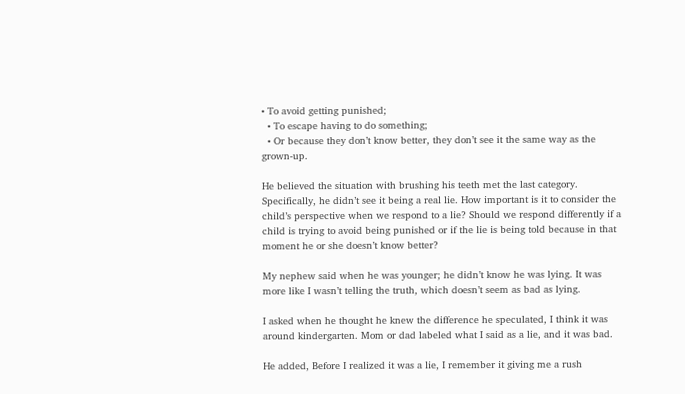• To avoid getting punished;
  • To escape having to do something;
  • Or because they don’t know better, they don’t see it the same way as the grown-up.

He believed the situation with brushing his teeth met the last category. Specifically, he didn’t see it being a real lie. How important is it to consider the child’s perspective when we respond to a lie? Should we respond differently if a child is trying to avoid being punished or if the lie is being told because in that moment he or she doesn’t know better?

My nephew said when he was younger; he didn’t know he was lying. It was more like I wasn’t telling the truth, which doesn’t seem as bad as lying.

I asked when he thought he knew the difference he speculated, I think it was around kindergarten. Mom or dad labeled what I said as a lie, and it was bad.

He added, Before I realized it was a lie, I remember it giving me a rush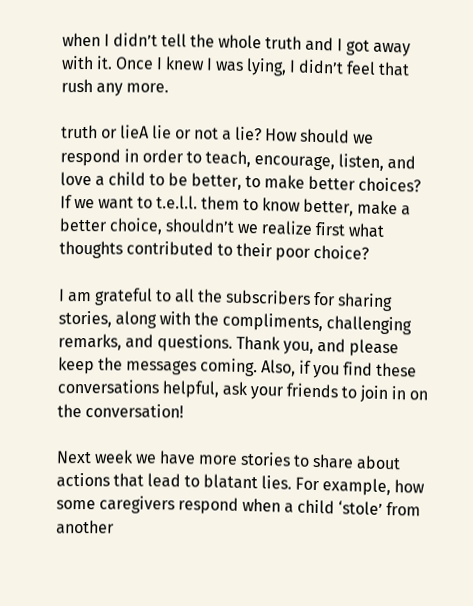when I didn’t tell the whole truth and I got away with it. Once I knew I was lying, I didn’t feel that rush any more.

truth or lieA lie or not a lie? How should we respond in order to teach, encourage, listen, and love a child to be better, to make better choices? If we want to t.e.l.l. them to know better, make a better choice, shouldn’t we realize first what thoughts contributed to their poor choice?

I am grateful to all the subscribers for sharing stories, along with the compliments, challenging remarks, and questions. Thank you, and please keep the messages coming. Also, if you find these conversations helpful, ask your friends to join in on the conversation!

Next week we have more stories to share about actions that lead to blatant lies. For example, how some caregivers respond when a child ‘stole’ from another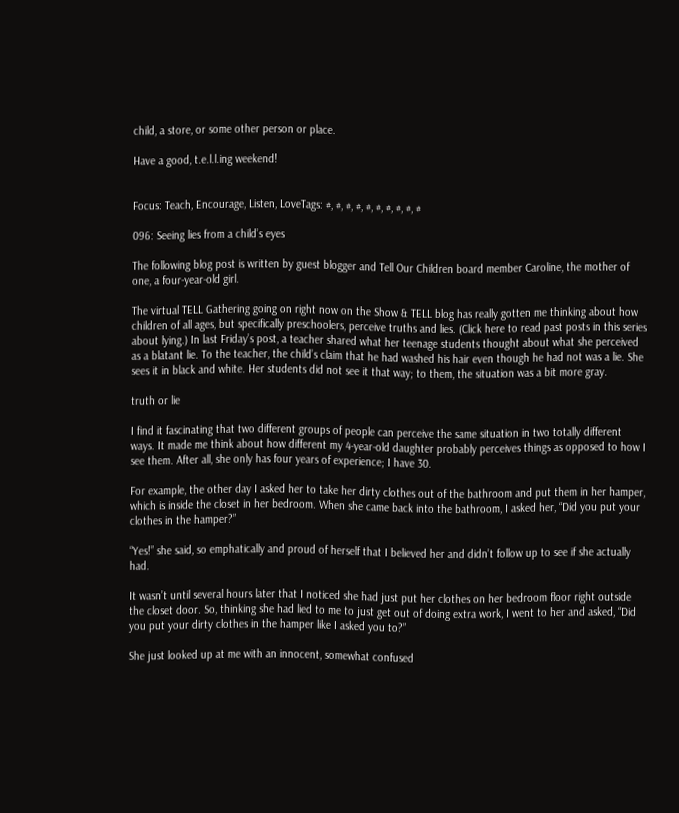child, a store, or some other person or place.

Have a good, t.e.l.l.ing weekend!


Focus: Teach, Encourage, Listen, LoveTags: #, #, #, #, #, #, #, #, #, #

096: Seeing lies from a child’s eyes

The following blog post is written by guest blogger and Tell Our Children board member Caroline, the mother of one, a four-year-old girl.

The virtual TELL Gathering going on right now on the Show & TELL blog has really gotten me thinking about how children of all ages, but specifically preschoolers, perceive truths and lies. (Click here to read past posts in this series about lying.) In last Friday’s post, a teacher shared what her teenage students thought about what she perceived as a blatant lie. To the teacher, the child’s claim that he had washed his hair even though he had not was a lie. She sees it in black and white. Her students did not see it that way; to them, the situation was a bit more gray.

truth or lie

I find it fascinating that two different groups of people can perceive the same situation in two totally different ways. It made me think about how different my 4-year-old daughter probably perceives things as opposed to how I see them. After all, she only has four years of experience; I have 30.

For example, the other day I asked her to take her dirty clothes out of the bathroom and put them in her hamper, which is inside the closet in her bedroom. When she came back into the bathroom, I asked her, “Did you put your clothes in the hamper?”

“Yes!” she said, so emphatically and proud of herself that I believed her and didn’t follow up to see if she actually had.

It wasn’t until several hours later that I noticed she had just put her clothes on her bedroom floor right outside the closet door. So, thinking she had lied to me to just get out of doing extra work, I went to her and asked, “Did you put your dirty clothes in the hamper like I asked you to?”

She just looked up at me with an innocent, somewhat confused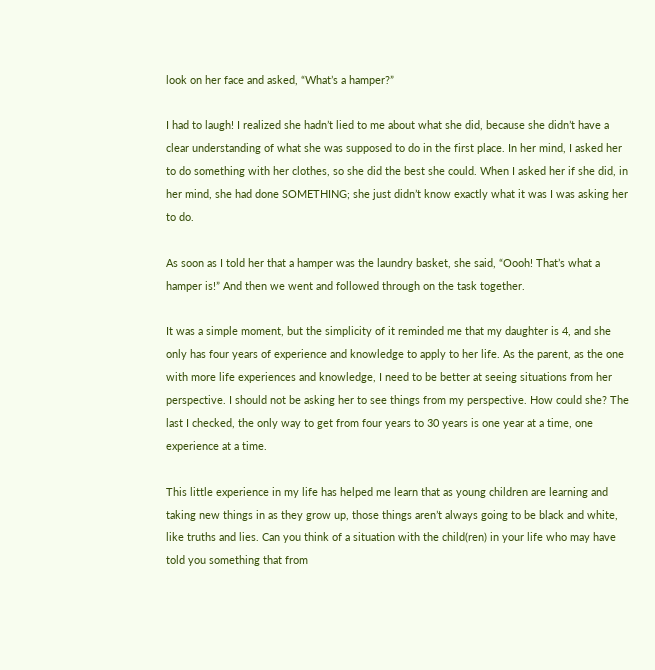look on her face and asked, “What’s a hamper?”

I had to laugh! I realized she hadn’t lied to me about what she did, because she didn’t have a clear understanding of what she was supposed to do in the first place. In her mind, I asked her to do something with her clothes, so she did the best she could. When I asked her if she did, in her mind, she had done SOMETHING; she just didn’t know exactly what it was I was asking her to do.

As soon as I told her that a hamper was the laundry basket, she said, “Oooh! That’s what a hamper is!” And then we went and followed through on the task together.

It was a simple moment, but the simplicity of it reminded me that my daughter is 4, and she only has four years of experience and knowledge to apply to her life. As the parent, as the one with more life experiences and knowledge, I need to be better at seeing situations from her perspective. I should not be asking her to see things from my perspective. How could she? The last I checked, the only way to get from four years to 30 years is one year at a time, one experience at a time.

This little experience in my life has helped me learn that as young children are learning and taking new things in as they grow up, those things aren’t always going to be black and white, like truths and lies. Can you think of a situation with the child(ren) in your life who may have told you something that from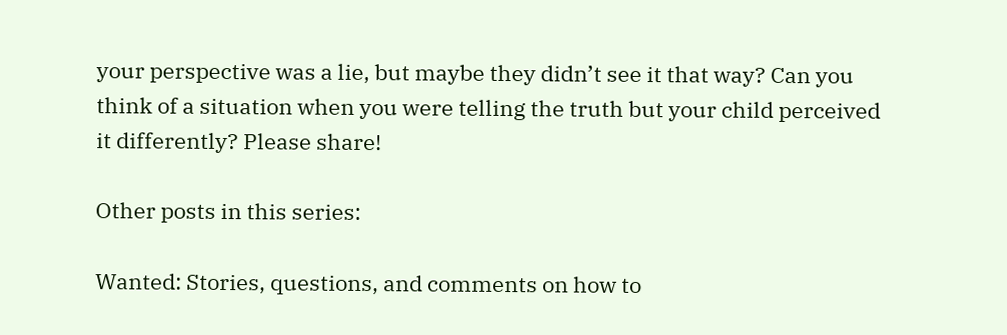your perspective was a lie, but maybe they didn’t see it that way? Can you think of a situation when you were telling the truth but your child perceived it differently? Please share!

Other posts in this series:

Wanted: Stories, questions, and comments on how to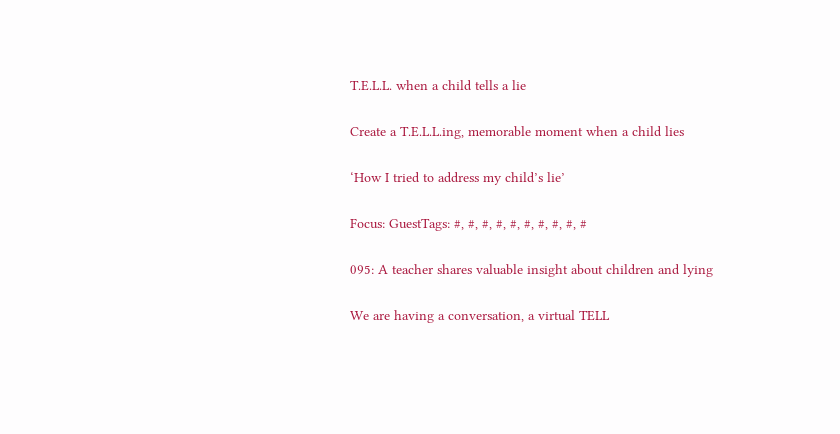T.E.L.L. when a child tells a lie

Create a T.E.L.L.ing, memorable moment when a child lies

‘How I tried to address my child’s lie’

Focus: GuestTags: #, #, #, #, #, #, #, #, #, #

095: A teacher shares valuable insight about children and lying

We are having a conversation, a virtual TELL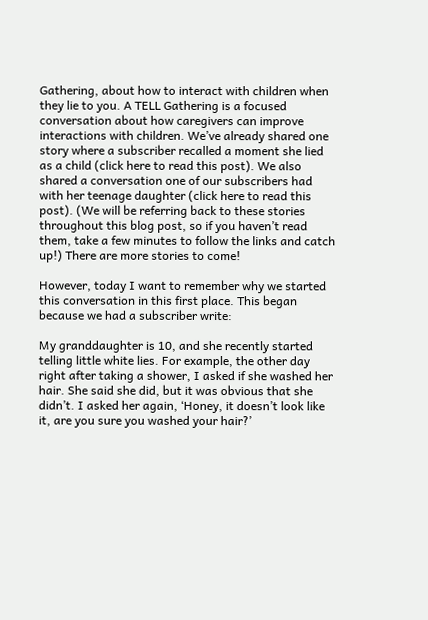Gathering, about how to interact with children when they lie to you. A TELL Gathering is a focused conversation about how caregivers can improve interactions with children. We’ve already shared one story where a subscriber recalled a moment she lied as a child (click here to read this post). We also shared a conversation one of our subscribers had with her teenage daughter (click here to read this post). (We will be referring back to these stories throughout this blog post, so if you haven’t read them, take a few minutes to follow the links and catch up!) There are more stories to come!

However, today I want to remember why we started this conversation in this first place. This began because we had a subscriber write:

My granddaughter is 10, and she recently started telling little white lies. For example, the other day right after taking a shower, I asked if she washed her hair. She said she did, but it was obvious that she didn’t. I asked her again, ‘Honey, it doesn’t look like it, are you sure you washed your hair?’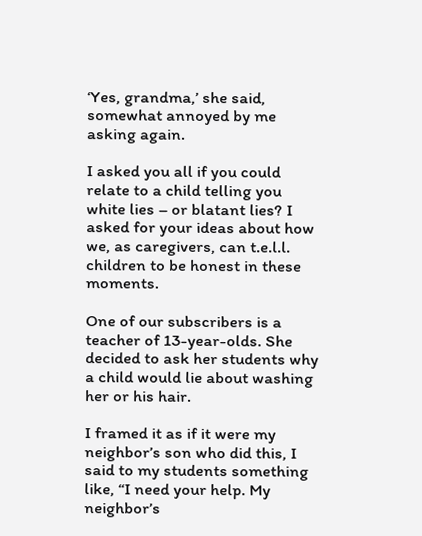‘Yes, grandma,’ she said, somewhat annoyed by me asking again.

I asked you all if you could relate to a child telling you white lies – or blatant lies? I asked for your ideas about how we, as caregivers, can t.e.l.l. children to be honest in these moments.

One of our subscribers is a teacher of 13-year-olds. She decided to ask her students why a child would lie about washing her or his hair.

I framed it as if it were my neighbor’s son who did this, I said to my students something like, “I need your help. My neighbor’s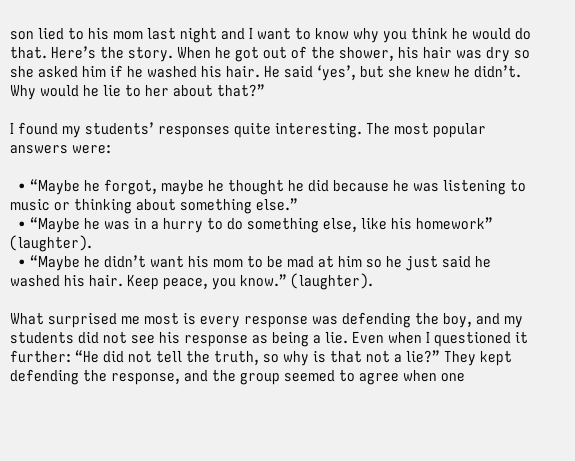son lied to his mom last night and I want to know why you think he would do that. Here’s the story. When he got out of the shower, his hair was dry so she asked him if he washed his hair. He said ‘yes’, but she knew he didn’t. Why would he lie to her about that?”

I found my students’ responses quite interesting. The most popular answers were:

  • “Maybe he forgot, maybe he thought he did because he was listening to music or thinking about something else.”
  • “Maybe he was in a hurry to do something else, like his homework” (laughter).
  • “Maybe he didn’t want his mom to be mad at him so he just said he washed his hair. Keep peace, you know.” (laughter).

What surprised me most is every response was defending the boy, and my students did not see his response as being a lie. Even when I questioned it further: “He did not tell the truth, so why is that not a lie?” They kept defending the response, and the group seemed to agree when one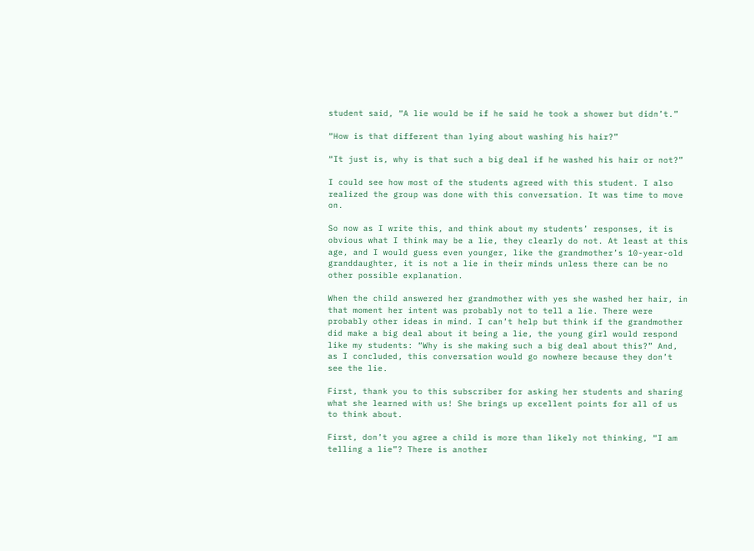student said, “A lie would be if he said he took a shower but didn’t.”

“How is that different than lying about washing his hair?”

“It just is, why is that such a big deal if he washed his hair or not?”

I could see how most of the students agreed with this student. I also realized the group was done with this conversation. It was time to move on.

So now as I write this, and think about my students’ responses, it is obvious what I think may be a lie, they clearly do not. At least at this age, and I would guess even younger, like the grandmother’s 10-year-old granddaughter, it is not a lie in their minds unless there can be no other possible explanation.

When the child answered her grandmother with yes she washed her hair, in that moment her intent was probably not to tell a lie. There were probably other ideas in mind. I can’t help but think if the grandmother did make a big deal about it being a lie, the young girl would respond like my students: “Why is she making such a big deal about this?” And, as I concluded, this conversation would go nowhere because they don’t see the lie.

First, thank you to this subscriber for asking her students and sharing what she learned with us! She brings up excellent points for all of us to think about.

First, don’t you agree a child is more than likely not thinking, “I am telling a lie”? There is another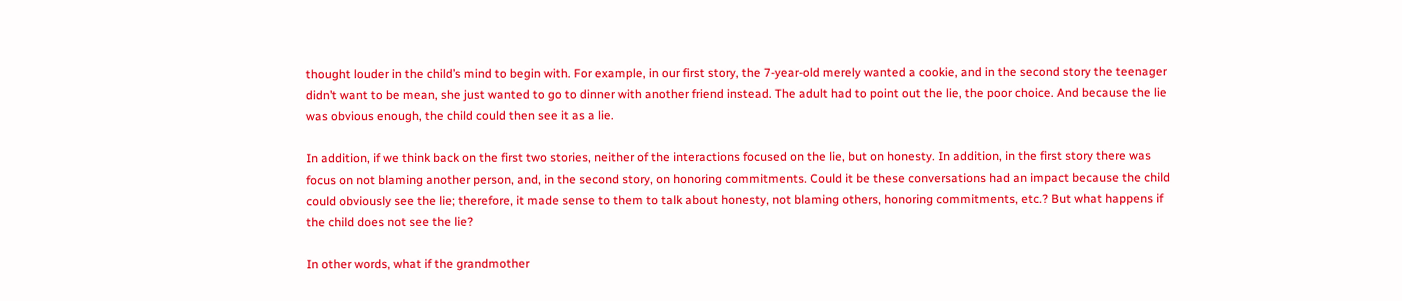thought louder in the child’s mind to begin with. For example, in our first story, the 7-year-old merely wanted a cookie, and in the second story the teenager didn’t want to be mean, she just wanted to go to dinner with another friend instead. The adult had to point out the lie, the poor choice. And because the lie was obvious enough, the child could then see it as a lie.

In addition, if we think back on the first two stories, neither of the interactions focused on the lie, but on honesty. In addition, in the first story there was focus on not blaming another person, and, in the second story, on honoring commitments. Could it be these conversations had an impact because the child could obviously see the lie; therefore, it made sense to them to talk about honesty, not blaming others, honoring commitments, etc.? But what happens if the child does not see the lie?

In other words, what if the grandmother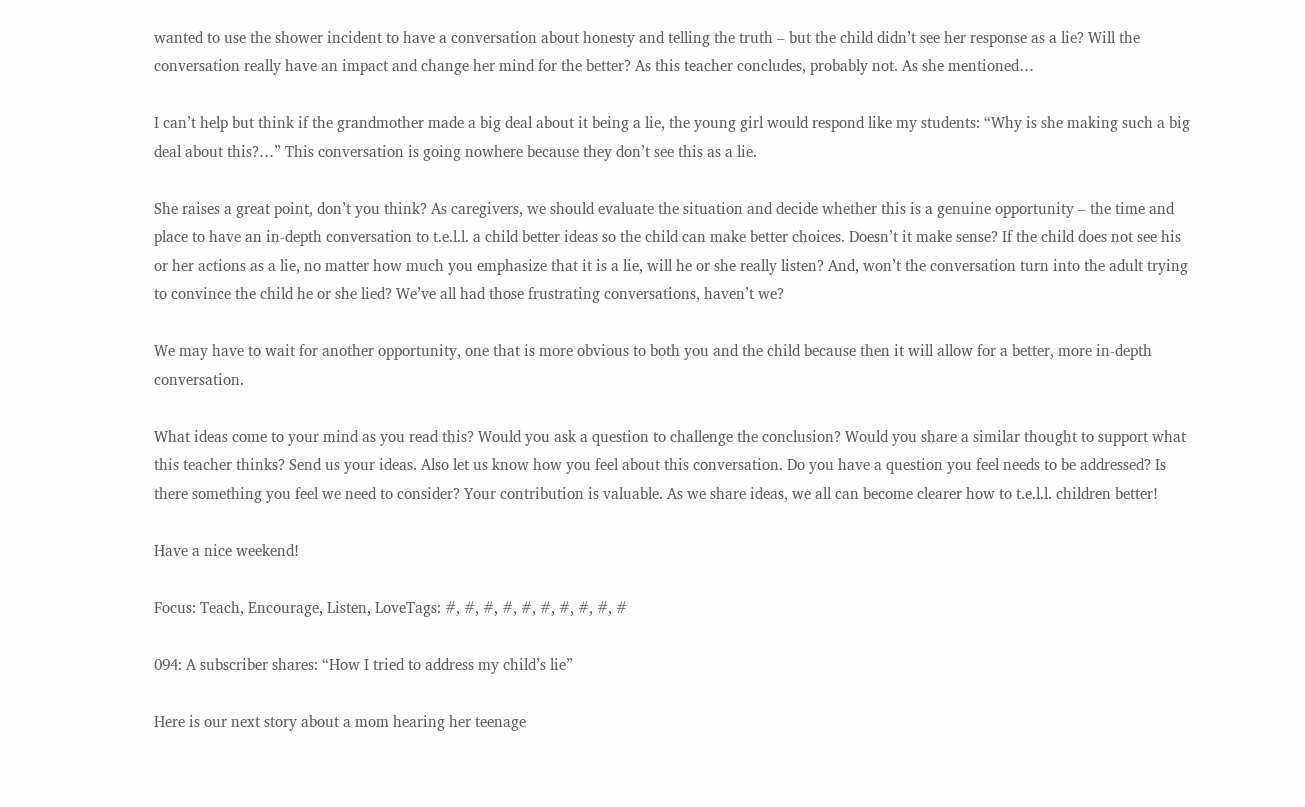wanted to use the shower incident to have a conversation about honesty and telling the truth – but the child didn’t see her response as a lie? Will the conversation really have an impact and change her mind for the better? As this teacher concludes, probably not. As she mentioned…

I can’t help but think if the grandmother made a big deal about it being a lie, the young girl would respond like my students: “Why is she making such a big deal about this?…” This conversation is going nowhere because they don’t see this as a lie.

She raises a great point, don’t you think? As caregivers, we should evaluate the situation and decide whether this is a genuine opportunity – the time and place to have an in-depth conversation to t.e.l.l. a child better ideas so the child can make better choices. Doesn’t it make sense? If the child does not see his or her actions as a lie, no matter how much you emphasize that it is a lie, will he or she really listen? And, won’t the conversation turn into the adult trying to convince the child he or she lied? We’ve all had those frustrating conversations, haven’t we?

We may have to wait for another opportunity, one that is more obvious to both you and the child because then it will allow for a better, more in-depth conversation.

What ideas come to your mind as you read this? Would you ask a question to challenge the conclusion? Would you share a similar thought to support what this teacher thinks? Send us your ideas. Also let us know how you feel about this conversation. Do you have a question you feel needs to be addressed? Is there something you feel we need to consider? Your contribution is valuable. As we share ideas, we all can become clearer how to t.e.l.l. children better!

Have a nice weekend!

Focus: Teach, Encourage, Listen, LoveTags: #, #, #, #, #, #, #, #, #, #

094: A subscriber shares: “How I tried to address my child’s lie”

Here is our next story about a mom hearing her teenage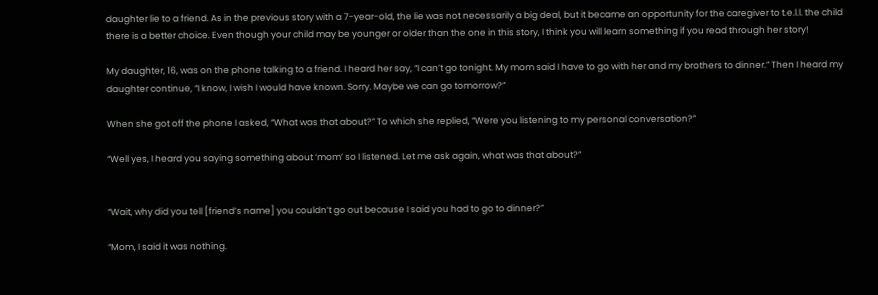daughter lie to a friend. As in the previous story with a 7-year-old, the lie was not necessarily a big deal, but it became an opportunity for the caregiver to t.e.l.l. the child there is a better choice. Even though your child may be younger or older than the one in this story, I think you will learn something if you read through her story!

My daughter, 16, was on the phone talking to a friend. I heard her say, “I can’t go tonight. My mom said I have to go with her and my brothers to dinner.” Then I heard my daughter continue, “I know, I wish I would have known. Sorry. Maybe we can go tomorrow?”

When she got off the phone I asked, “What was that about?” To which she replied, “Were you listening to my personal conversation?”

“Well yes, I heard you saying something about ‘mom’ so I listened. Let me ask again, what was that about?”


“Wait, why did you tell [friend’s name] you couldn’t go out because I said you had to go to dinner?”

“Mom, I said it was nothing.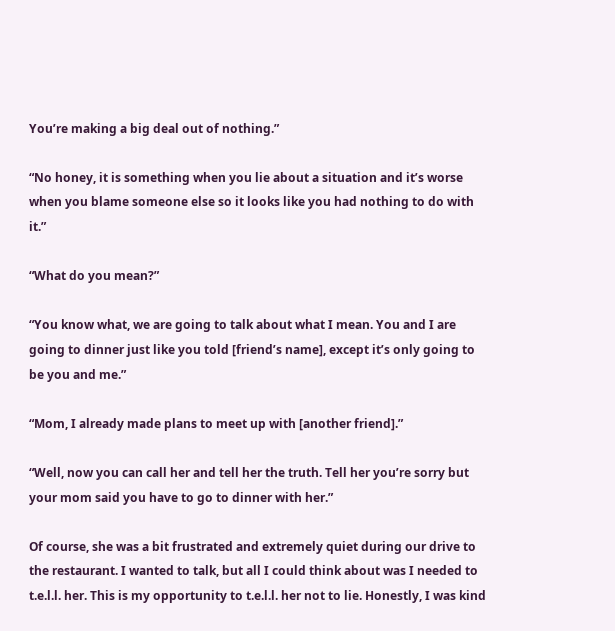You’re making a big deal out of nothing.”

“No honey, it is something when you lie about a situation and it’s worse when you blame someone else so it looks like you had nothing to do with it.”

“What do you mean?”

“You know what, we are going to talk about what I mean. You and I are going to dinner just like you told [friend’s name], except it’s only going to be you and me.”

“Mom, I already made plans to meet up with [another friend].”

“Well, now you can call her and tell her the truth. Tell her you’re sorry but your mom said you have to go to dinner with her.”

Of course, she was a bit frustrated and extremely quiet during our drive to the restaurant. I wanted to talk, but all I could think about was I needed to t.e.l.l. her. This is my opportunity to t.e.l.l. her not to lie. Honestly, I was kind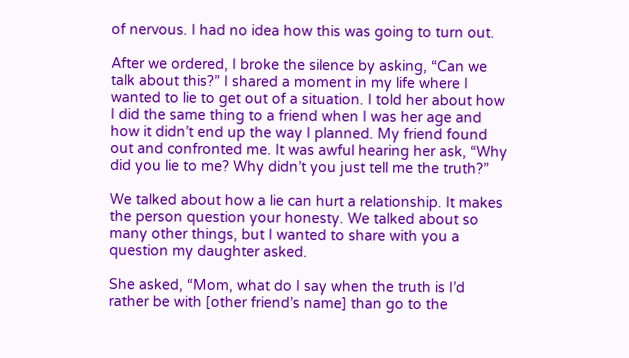of nervous. I had no idea how this was going to turn out.

After we ordered, I broke the silence by asking, “Can we talk about this?” I shared a moment in my life where I wanted to lie to get out of a situation. I told her about how I did the same thing to a friend when I was her age and how it didn’t end up the way I planned. My friend found out and confronted me. It was awful hearing her ask, “Why did you lie to me? Why didn’t you just tell me the truth?”

We talked about how a lie can hurt a relationship. It makes the person question your honesty. We talked about so many other things, but I wanted to share with you a question my daughter asked.

She asked, “Mom, what do I say when the truth is I’d rather be with [other friend’s name] than go to the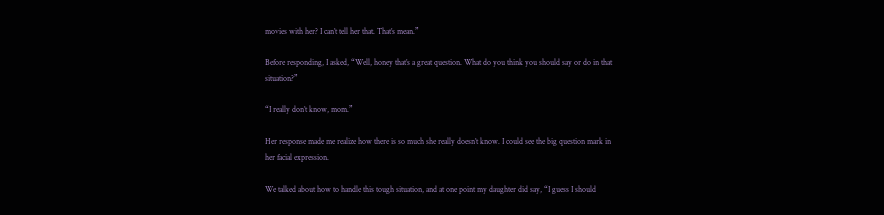movies with her? I can’t tell her that. That’s mean.”

Before responding, I asked, “Well, honey that’s a great question. What do you think you should say or do in that situation?”

“I really don’t know, mom.”

Her response made me realize how there is so much she really doesn’t know. I could see the big question mark in her facial expression.

We talked about how to handle this tough situation, and at one point my daughter did say, “I guess I should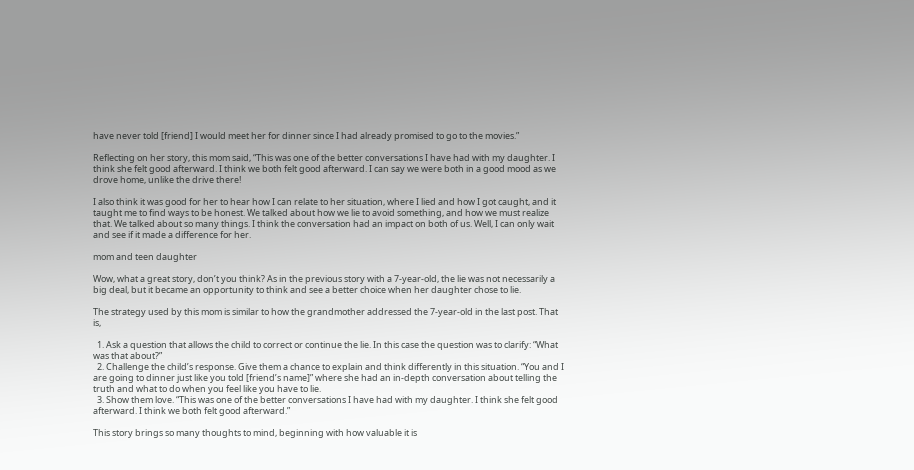have never told [friend] I would meet her for dinner since I had already promised to go to the movies.”

Reflecting on her story, this mom said, “This was one of the better conversations I have had with my daughter. I think she felt good afterward. I think we both felt good afterward. I can say we were both in a good mood as we drove home, unlike the drive there!

I also think it was good for her to hear how I can relate to her situation, where I lied and how I got caught, and it taught me to find ways to be honest. We talked about how we lie to avoid something, and how we must realize that. We talked about so many things. I think the conversation had an impact on both of us. Well, I can only wait and see if it made a difference for her.

mom and teen daughter

Wow, what a great story, don’t you think? As in the previous story with a 7-year-old, the lie was not necessarily a big deal, but it became an opportunity to think and see a better choice when her daughter chose to lie.

The strategy used by this mom is similar to how the grandmother addressed the 7-year-old in the last post. That is,

  1. Ask a question that allows the child to correct or continue the lie. In this case the question was to clarify: “What was that about?”
  2. Challenge the child’s response. Give them a chance to explain and think differently in this situation. “You and I are going to dinner just like you told [friend’s name]” where she had an in-depth conversation about telling the truth and what to do when you feel like you have to lie.
  3. Show them love. “This was one of the better conversations I have had with my daughter. I think she felt good afterward. I think we both felt good afterward.”

This story brings so many thoughts to mind, beginning with how valuable it is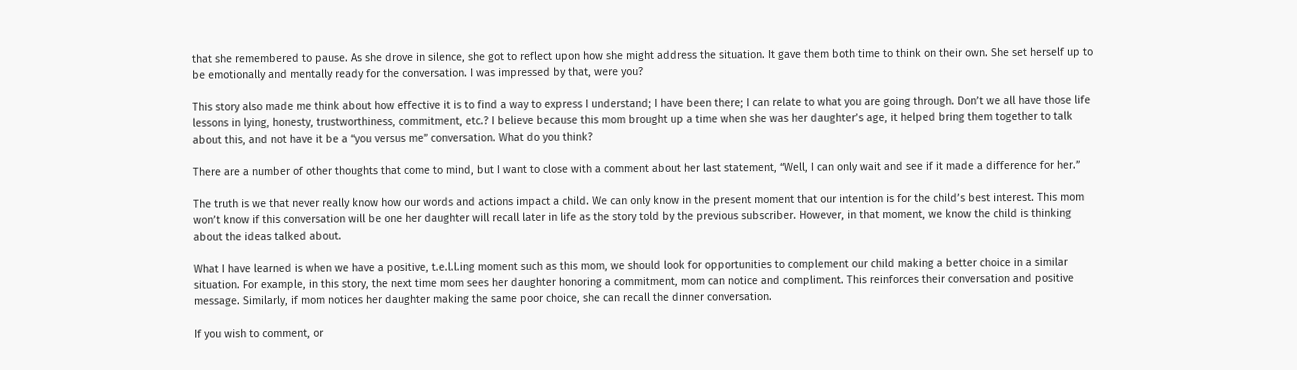that she remembered to pause. As she drove in silence, she got to reflect upon how she might address the situation. It gave them both time to think on their own. She set herself up to be emotionally and mentally ready for the conversation. I was impressed by that, were you?

This story also made me think about how effective it is to find a way to express I understand; I have been there; I can relate to what you are going through. Don’t we all have those life lessons in lying, honesty, trustworthiness, commitment, etc.? I believe because this mom brought up a time when she was her daughter’s age, it helped bring them together to talk about this, and not have it be a “you versus me” conversation. What do you think?

There are a number of other thoughts that come to mind, but I want to close with a comment about her last statement, “Well, I can only wait and see if it made a difference for her.”

The truth is we that never really know how our words and actions impact a child. We can only know in the present moment that our intention is for the child’s best interest. This mom won’t know if this conversation will be one her daughter will recall later in life as the story told by the previous subscriber. However, in that moment, we know the child is thinking about the ideas talked about.

What I have learned is when we have a positive, t.e.l.l.ing moment such as this mom, we should look for opportunities to complement our child making a better choice in a similar situation. For example, in this story, the next time mom sees her daughter honoring a commitment, mom can notice and compliment. This reinforces their conversation and positive message. Similarly, if mom notices her daughter making the same poor choice, she can recall the dinner conversation.

If you wish to comment, or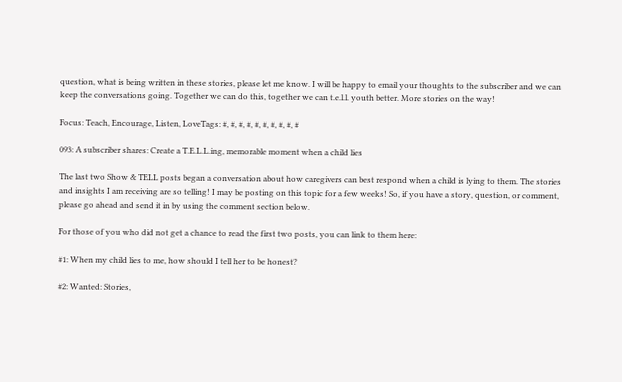question, what is being written in these stories, please let me know. I will be happy to email your thoughts to the subscriber and we can keep the conversations going. Together we can do this, together we can t.e.l.l. youth better. More stories on the way!

Focus: Teach, Encourage, Listen, LoveTags: #, #, #, #, #, #, #, #, #, #

093: A subscriber shares: Create a T.E.L.L.ing, memorable moment when a child lies

The last two Show & TELL posts began a conversation about how caregivers can best respond when a child is lying to them. The stories and insights I am receiving are so telling! I may be posting on this topic for a few weeks! So, if you have a story, question, or comment, please go ahead and send it in by using the comment section below.

For those of you who did not get a chance to read the first two posts, you can link to them here:

#1: When my child lies to me, how should I tell her to be honest?

#2: Wanted: Stories,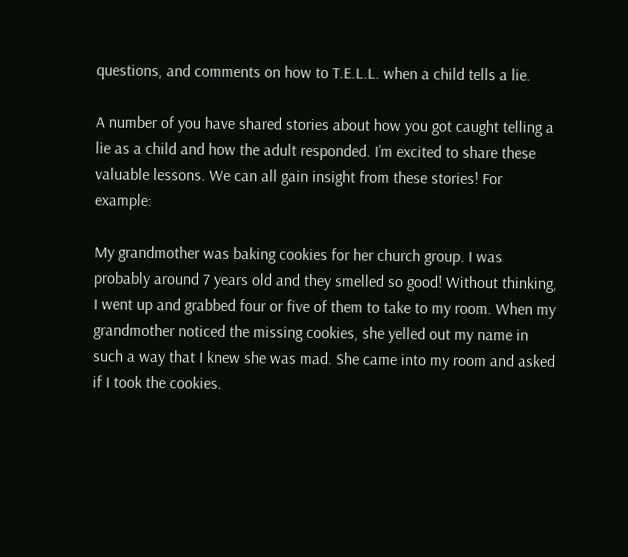questions, and comments on how to T.E.L.L. when a child tells a lie.

A number of you have shared stories about how you got caught telling a lie as a child and how the adult responded. I’m excited to share these valuable lessons. We can all gain insight from these stories! For example:

My grandmother was baking cookies for her church group. I was probably around 7 years old and they smelled so good! Without thinking, I went up and grabbed four or five of them to take to my room. When my grandmother noticed the missing cookies, she yelled out my name in such a way that I knew she was mad. She came into my room and asked if I took the cookies.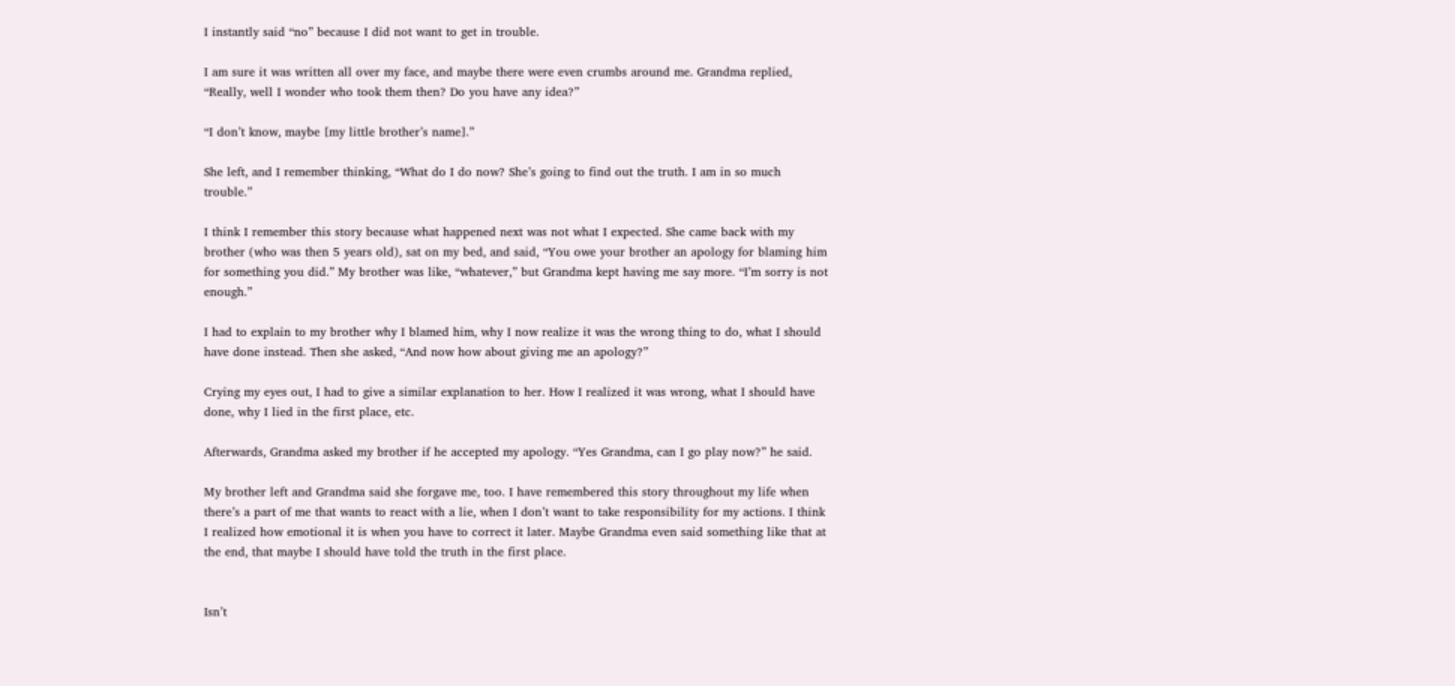I instantly said “no” because I did not want to get in trouble.

I am sure it was written all over my face, and maybe there were even crumbs around me. Grandma replied, “Really, well I wonder who took them then? Do you have any idea?”

“I don’t know, maybe [my little brother’s name].”

She left, and I remember thinking, “What do I do now? She’s going to find out the truth. I am in so much trouble.”

I think I remember this story because what happened next was not what I expected. She came back with my brother (who was then 5 years old), sat on my bed, and said, “You owe your brother an apology for blaming him for something you did.” My brother was like, “whatever,” but Grandma kept having me say more. “I’m sorry is not enough.”

I had to explain to my brother why I blamed him, why I now realize it was the wrong thing to do, what I should have done instead. Then she asked, “And now how about giving me an apology?”

Crying my eyes out, I had to give a similar explanation to her. How I realized it was wrong, what I should have done, why I lied in the first place, etc.

Afterwards, Grandma asked my brother if he accepted my apology. “Yes Grandma, can I go play now?” he said.

My brother left and Grandma said she forgave me, too. I have remembered this story throughout my life when there’s a part of me that wants to react with a lie, when I don’t want to take responsibility for my actions. I think I realized how emotional it is when you have to correct it later. Maybe Grandma even said something like that at the end, that maybe I should have told the truth in the first place.


Isn’t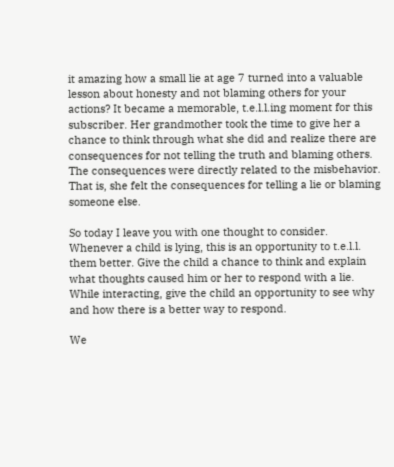it amazing how a small lie at age 7 turned into a valuable lesson about honesty and not blaming others for your actions? It became a memorable, t.e.l.l.ing moment for this subscriber. Her grandmother took the time to give her a chance to think through what she did and realize there are consequences for not telling the truth and blaming others. The consequences were directly related to the misbehavior. That is, she felt the consequences for telling a lie or blaming someone else.

So today I leave you with one thought to consider. Whenever a child is lying, this is an opportunity to t.e.l.l. them better. Give the child a chance to think and explain what thoughts caused him or her to respond with a lie. While interacting, give the child an opportunity to see why and how there is a better way to respond.

We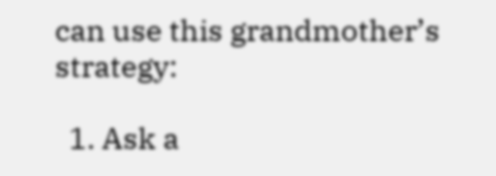can use this grandmother’s strategy:

  1. Ask a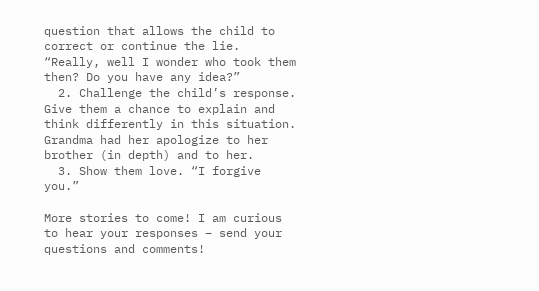question that allows the child to correct or continue the lie. “Really, well I wonder who took them then? Do you have any idea?”
  2. Challenge the child’s response. Give them a chance to explain and think differently in this situation. Grandma had her apologize to her brother (in depth) and to her.
  3. Show them love. “I forgive you.”

More stories to come! I am curious to hear your responses – send your questions and comments!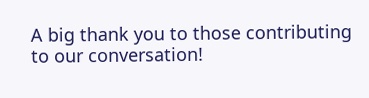A big thank you to those contributing to our conversation!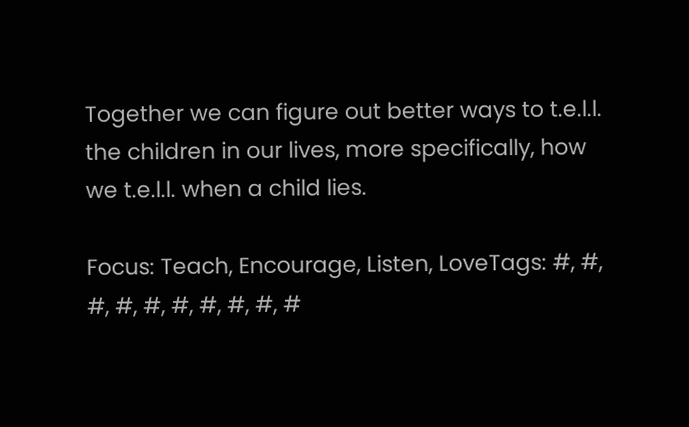Together we can figure out better ways to t.e.l.l. the children in our lives, more specifically, how we t.e.l.l. when a child lies.

Focus: Teach, Encourage, Listen, LoveTags: #, #, #, #, #, #, #, #, #, #